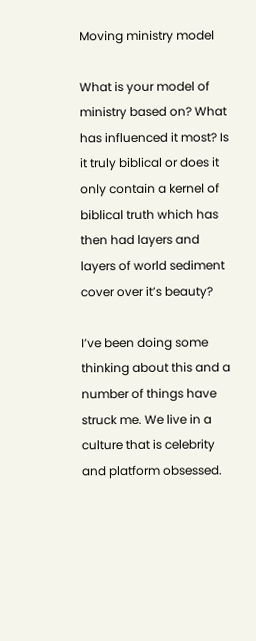Moving ministry model

What is your model of ministry based on? What has influenced it most? Is it truly biblical or does it only contain a kernel of biblical truth which has then had layers and layers of world sediment cover over it’s beauty?

I’ve been doing some thinking about this and a number of things have struck me. We live in a culture that is celebrity and platform obsessed.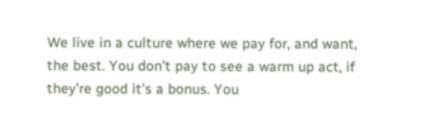We live in a culture where we pay for, and want, the best. You don’t pay to see a warm up act, if they’re good it’s a bonus. You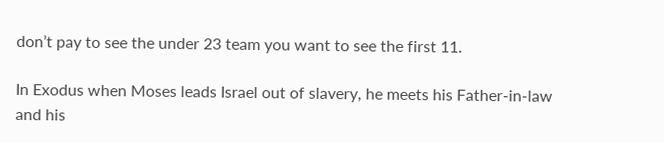don’t pay to see the under 23 team you want to see the first 11.

In Exodus when Moses leads Israel out of slavery, he meets his Father-in-law and his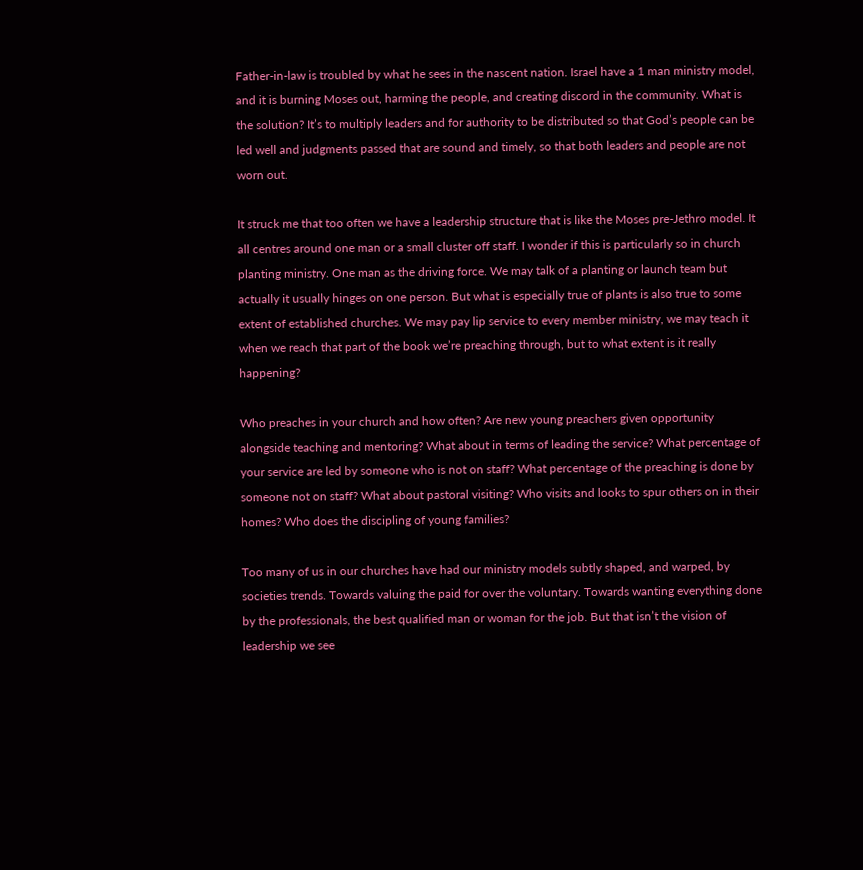Father-in-law is troubled by what he sees in the nascent nation. Israel have a 1 man ministry model, and it is burning Moses out, harming the people, and creating discord in the community. What is the solution? It’s to multiply leaders and for authority to be distributed so that God’s people can be led well and judgments passed that are sound and timely, so that both leaders and people are not worn out.

It struck me that too often we have a leadership structure that is like the Moses pre-Jethro model. It all centres around one man or a small cluster off staff. I wonder if this is particularly so in church planting ministry. One man as the driving force. We may talk of a planting or launch team but actually it usually hinges on one person. But what is especially true of plants is also true to some extent of established churches. We may pay lip service to every member ministry, we may teach it when we reach that part of the book we’re preaching through, but to what extent is it really happening?

Who preaches in your church and how often? Are new young preachers given opportunity alongside teaching and mentoring? What about in terms of leading the service? What percentage of your service are led by someone who is not on staff? What percentage of the preaching is done by someone not on staff? What about pastoral visiting? Who visits and looks to spur others on in their homes? Who does the discipling of young families?

Too many of us in our churches have had our ministry models subtly shaped, and warped, by societies trends. Towards valuing the paid for over the voluntary. Towards wanting everything done by the professionals, the best qualified man or woman for the job. But that isn’t the vision of leadership we see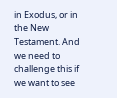in Exodus, or in the New Testament. And we need to challenge this if we want to see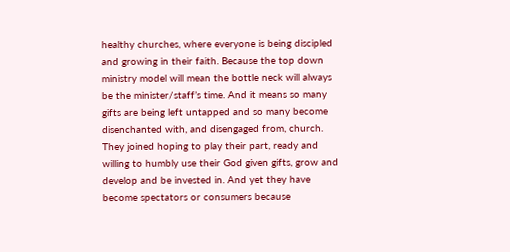healthy churches, where everyone is being discipled and growing in their faith. Because the top down ministry model will mean the bottle neck will always be the minister/staff’s time. And it means so many gifts are being left untapped and so many become disenchanted with, and disengaged from, church. They joined hoping to play their part, ready and willing to humbly use their God given gifts, grow and develop and be invested in. And yet they have become spectators or consumers because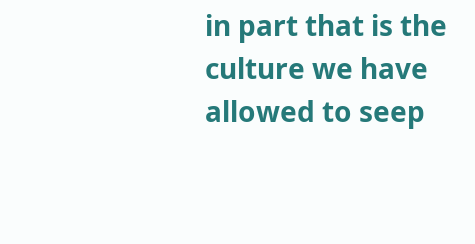in part that is the culture we have allowed to seep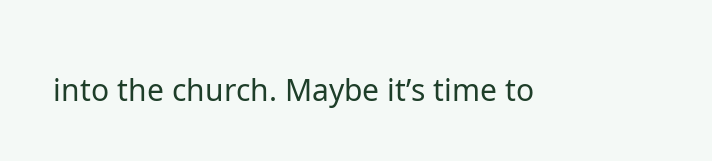into the church. Maybe it’s time to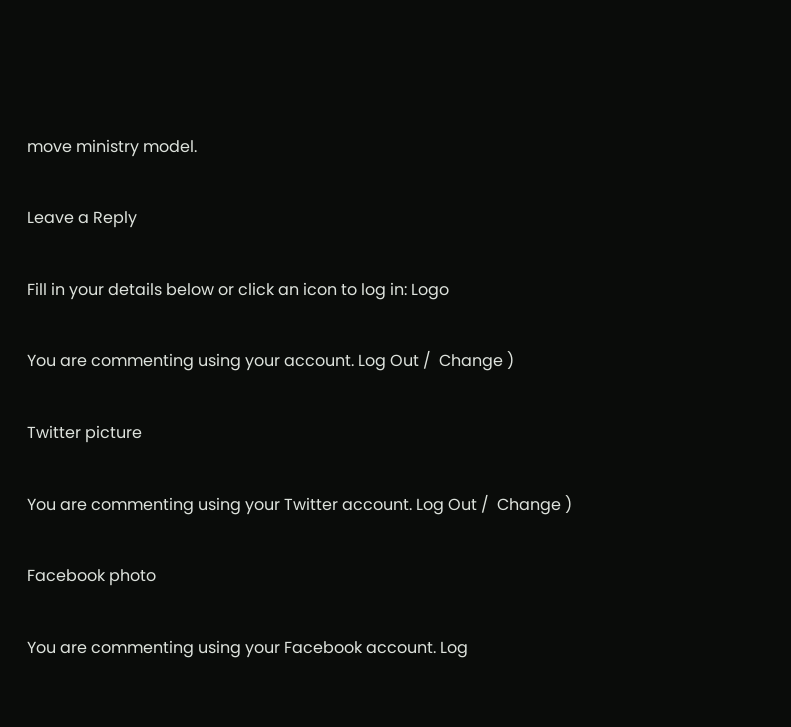move ministry model.

Leave a Reply

Fill in your details below or click an icon to log in: Logo

You are commenting using your account. Log Out /  Change )

Twitter picture

You are commenting using your Twitter account. Log Out /  Change )

Facebook photo

You are commenting using your Facebook account. Log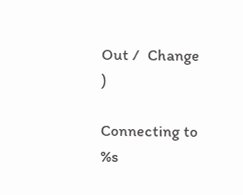Out /  Change )

Connecting to %s